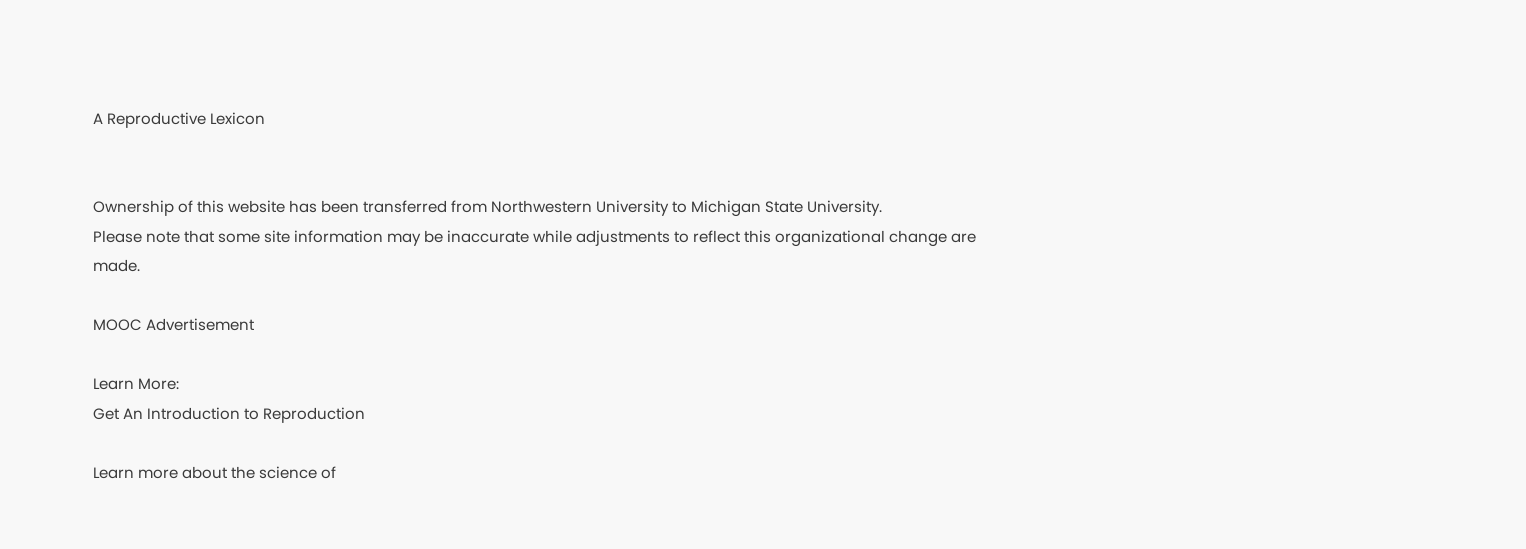A Reproductive Lexicon


Ownership of this website has been transferred from Northwestern University to Michigan State University.
Please note that some site information may be inaccurate while adjustments to reflect this organizational change are made.

MOOC Advertisement

Learn More:
Get An Introduction to Reproduction

Learn more about the science of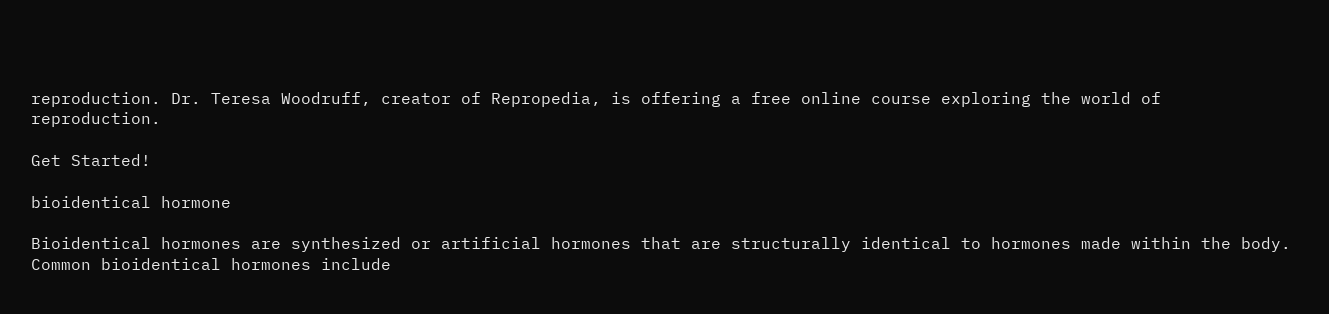reproduction. Dr. Teresa Woodruff, creator of Repropedia, is offering a free online course exploring the world of reproduction.

Get Started!

bioidentical hormone

Bioidentical hormones are synthesized or artificial hormones that are structurally identical to hormones made within the body. Common bioidentical hormones include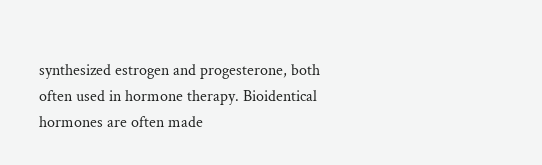synthesized estrogen and progesterone, both often used in hormone therapy. Bioidentical hormones are often made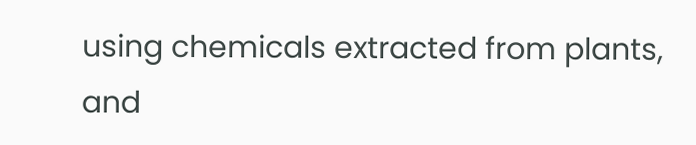using chemicals extracted from plants, and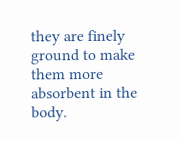they are finely ground to make them more absorbent in the body.